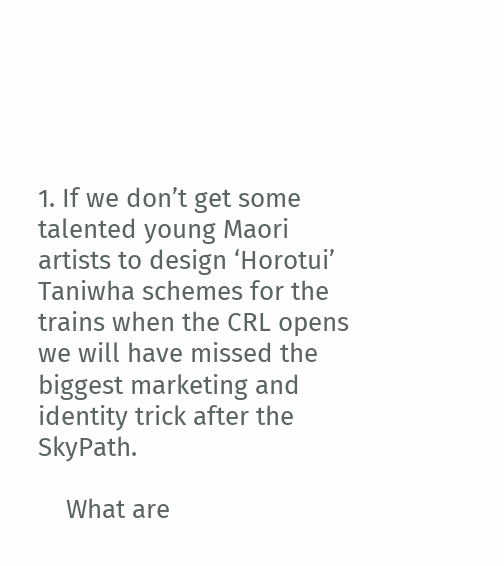1. If we don’t get some talented young Maori artists to design ‘Horotui’ Taniwha schemes for the trains when the CRL opens we will have missed the biggest marketing and identity trick after the SkyPath.

    What are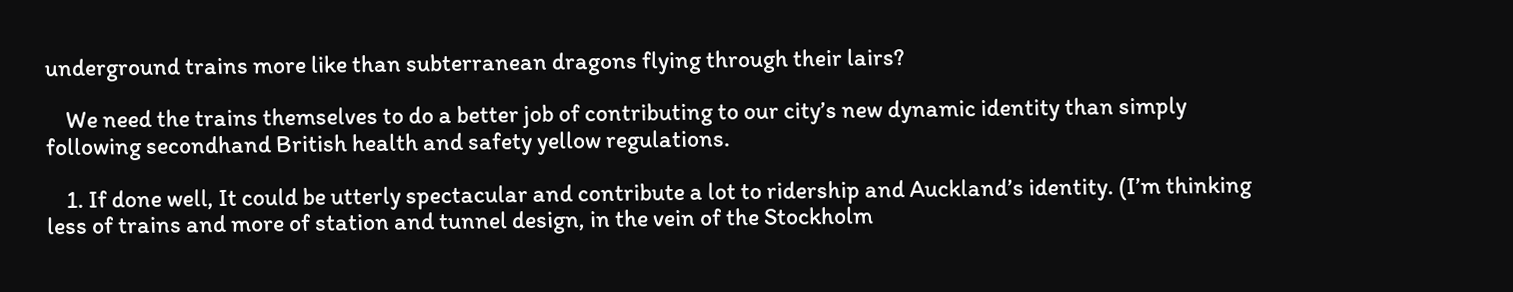underground trains more like than subterranean dragons flying through their lairs?

    We need the trains themselves to do a better job of contributing to our city’s new dynamic identity than simply following secondhand British health and safety yellow regulations.

    1. If done well, It could be utterly spectacular and contribute a lot to ridership and Auckland’s identity. (I’m thinking less of trains and more of station and tunnel design, in the vein of the Stockholm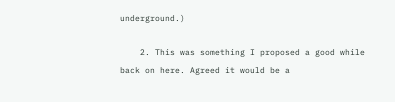underground.)

    2. This was something I proposed a good while back on here. Agreed it would be a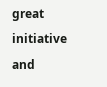great initiative and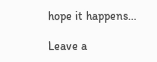hope it happens…

Leave a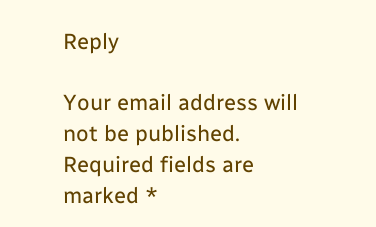Reply

Your email address will not be published. Required fields are marked *